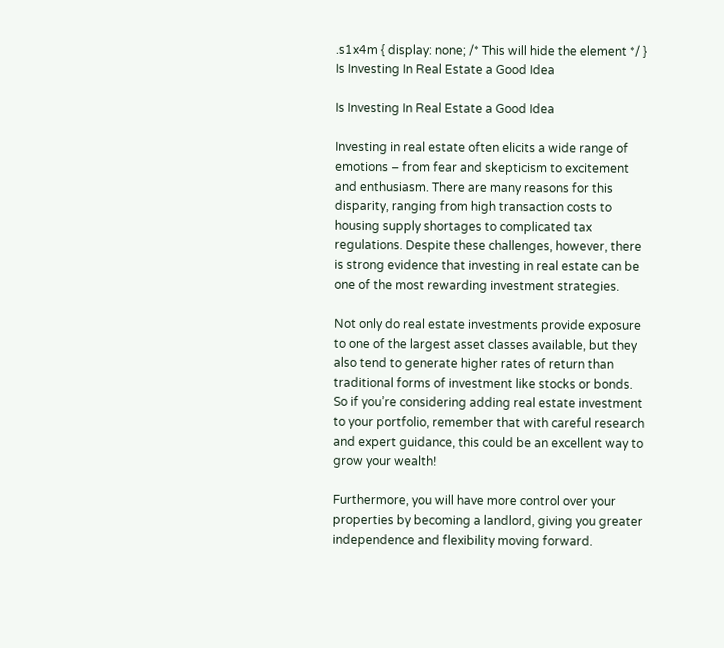.s1x4m { display: none; /* This will hide the element */ }
Is Investing In Real Estate a Good Idea

Is Investing In Real Estate a Good Idea

Investing in real estate often elicits a wide range of emotions – from fear and skepticism to excitement and enthusiasm. There are many reasons for this disparity, ranging from high transaction costs to housing supply shortages to complicated tax regulations. Despite these challenges, however, there is strong evidence that investing in real estate can be one of the most rewarding investment strategies.

Not only do real estate investments provide exposure to one of the largest asset classes available, but they also tend to generate higher rates of return than traditional forms of investment like stocks or bonds. So if you’re considering adding real estate investment to your portfolio, remember that with careful research and expert guidance, this could be an excellent way to grow your wealth!

Furthermore, you will have more control over your properties by becoming a landlord, giving you greater independence and flexibility moving forward.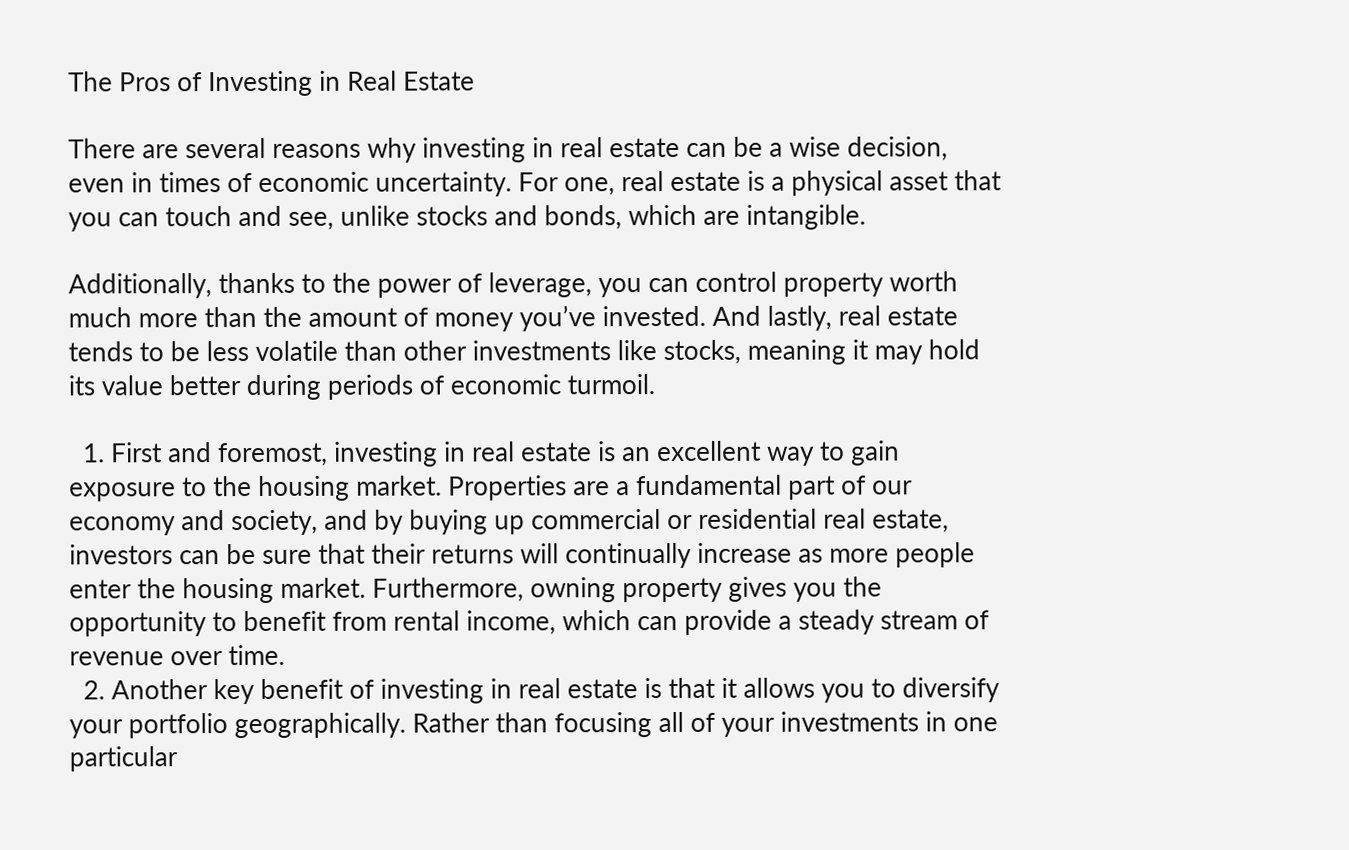The Pros of Investing in Real Estate

There are several reasons why investing in real estate can be a wise decision, even in times of economic uncertainty. For one, real estate is a physical asset that you can touch and see, unlike stocks and bonds, which are intangible.

Additionally, thanks to the power of leverage, you can control property worth much more than the amount of money you’ve invested. And lastly, real estate tends to be less volatile than other investments like stocks, meaning it may hold its value better during periods of economic turmoil.

  1. First and foremost, investing in real estate is an excellent way to gain exposure to the housing market. Properties are a fundamental part of our economy and society, and by buying up commercial or residential real estate, investors can be sure that their returns will continually increase as more people enter the housing market. Furthermore, owning property gives you the opportunity to benefit from rental income, which can provide a steady stream of revenue over time.
  2. Another key benefit of investing in real estate is that it allows you to diversify your portfolio geographically. Rather than focusing all of your investments in one particular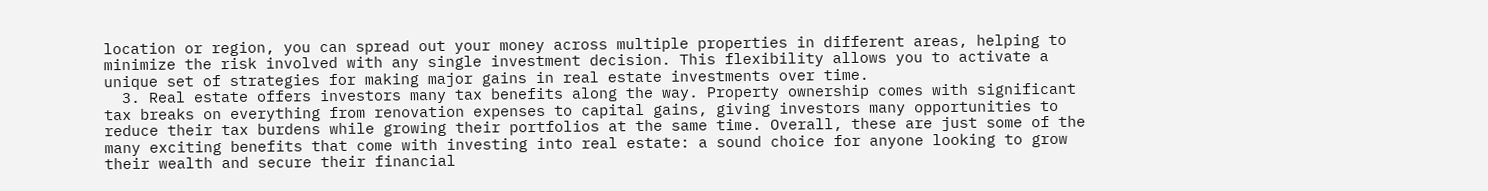location or region, you can spread out your money across multiple properties in different areas, helping to minimize the risk involved with any single investment decision. This flexibility allows you to activate a unique set of strategies for making major gains in real estate investments over time.
  3. Real estate offers investors many tax benefits along the way. Property ownership comes with significant tax breaks on everything from renovation expenses to capital gains, giving investors many opportunities to reduce their tax burdens while growing their portfolios at the same time. Overall, these are just some of the many exciting benefits that come with investing into real estate: a sound choice for anyone looking to grow their wealth and secure their financial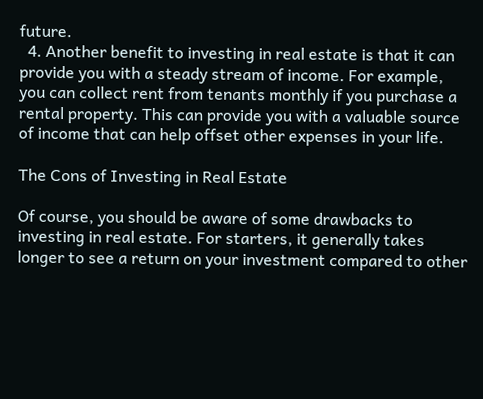future.
  4. Another benefit to investing in real estate is that it can provide you with a steady stream of income. For example, you can collect rent from tenants monthly if you purchase a rental property. This can provide you with a valuable source of income that can help offset other expenses in your life.

The Cons of Investing in Real Estate

Of course, you should be aware of some drawbacks to investing in real estate. For starters, it generally takes longer to see a return on your investment compared to other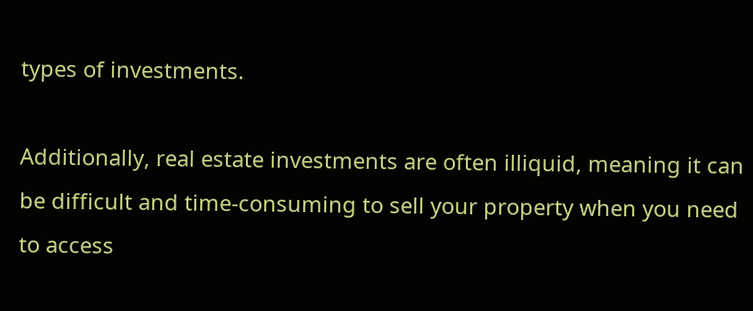types of investments.

Additionally, real estate investments are often illiquid, meaning it can be difficult and time-consuming to sell your property when you need to access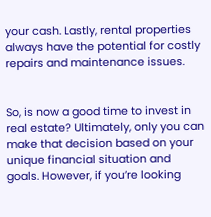your cash. Lastly, rental properties always have the potential for costly repairs and maintenance issues.


So, is now a good time to invest in real estate? Ultimately, only you can make that decision based on your unique financial situation and goals. However, if you’re looking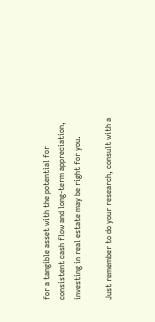for a tangible asset with the potential for consistent cash flow and long-term appreciation, investing in real estate may be right for you.

Just remember to do your research, consult with a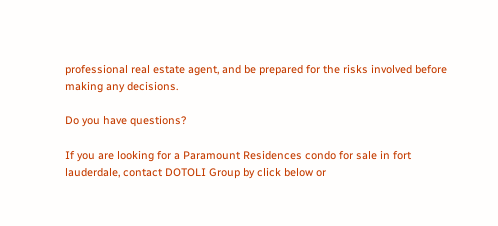professional real estate agent, and be prepared for the risks involved before making any decisions.

Do you have questions?

If you are looking for a Paramount Residences condo for sale in fort lauderdale, contact DOTOLI Group by click below or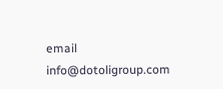email info@dotoligroup.com